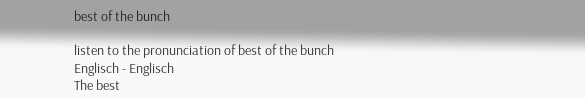best of the bunch

listen to the pronunciation of best of the bunch
Englisch - Englisch
The best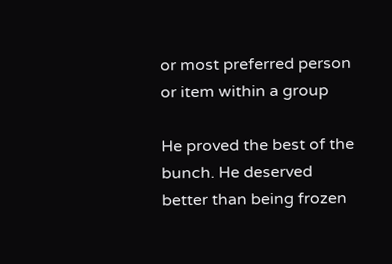or most preferred person or item within a group

He proved the best of the bunch. He deserved better than being frozen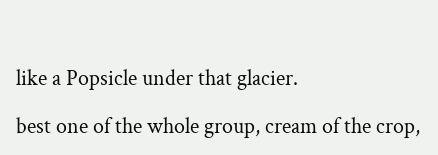like a Popsicle under that glacier.

best one of the whole group, cream of the crop,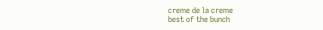creme de la creme
best of the bunch